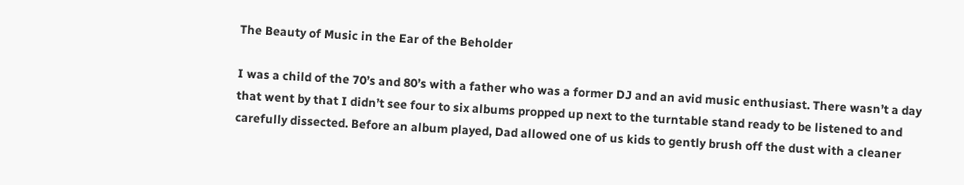The Beauty of Music in the Ear of the Beholder

I was a child of the 70’s and 80’s with a father who was a former DJ and an avid music enthusiast. There wasn’t a day that went by that I didn’t see four to six albums propped up next to the turntable stand ready to be listened to and carefully dissected. Before an album played, Dad allowed one of us kids to gently brush off the dust with a cleaner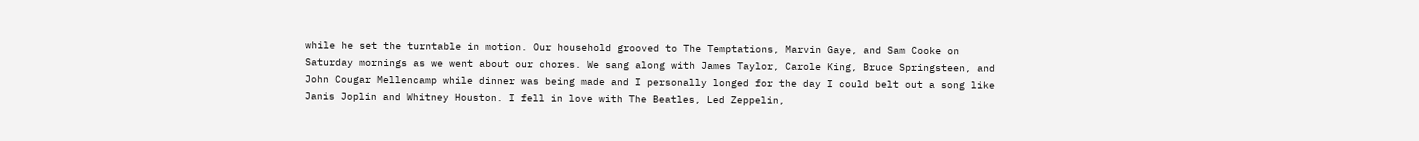while he set the turntable in motion. Our household grooved to The Temptations, Marvin Gaye, and Sam Cooke on Saturday mornings as we went about our chores. We sang along with James Taylor, Carole King, Bruce Springsteen, and John Cougar Mellencamp while dinner was being made and I personally longed for the day I could belt out a song like Janis Joplin and Whitney Houston. I fell in love with The Beatles, Led Zeppelin,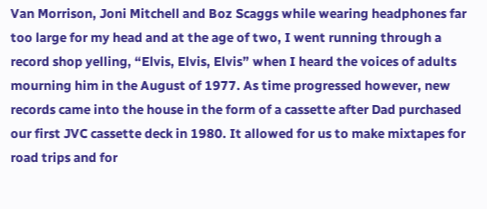Van Morrison, Joni Mitchell and Boz Scaggs while wearing headphones far too large for my head and at the age of two, I went running through a record shop yelling, “Elvis, Elvis, Elvis” when I heard the voices of adults mourning him in the August of 1977. As time progressed however, new records came into the house in the form of a cassette after Dad purchased our first JVC cassette deck in 1980. It allowed for us to make mixtapes for road trips and for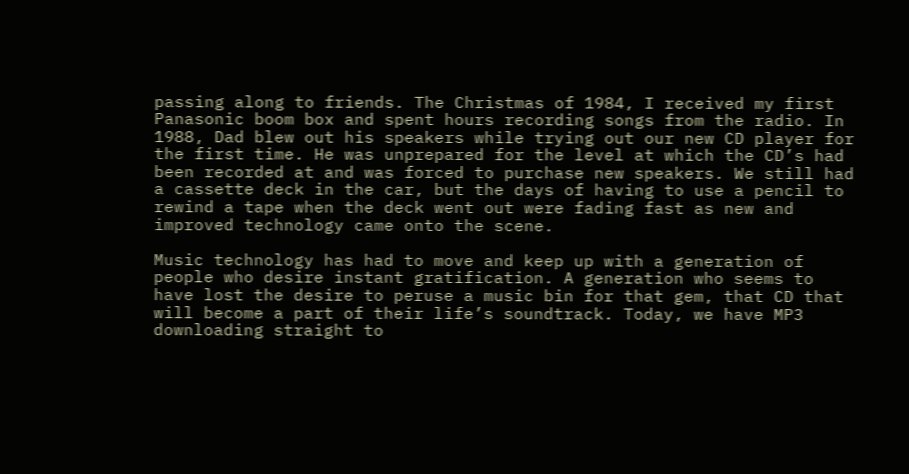passing along to friends. The Christmas of 1984, I received my first Panasonic boom box and spent hours recording songs from the radio. In 1988, Dad blew out his speakers while trying out our new CD player for the first time. He was unprepared for the level at which the CD’s had been recorded at and was forced to purchase new speakers. We still had a cassette deck in the car, but the days of having to use a pencil to rewind a tape when the deck went out were fading fast as new and improved technology came onto the scene.

Music technology has had to move and keep up with a generation of people who desire instant gratification. A generation who seems to have lost the desire to peruse a music bin for that gem, that CD that will become a part of their life’s soundtrack. Today, we have MP3 downloading straight to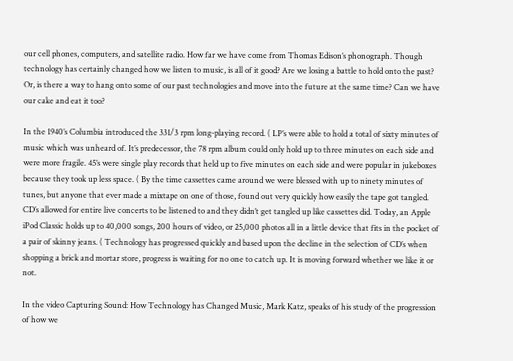our cell phones, computers, and satellite radio. How far we have come from Thomas Edison’s phonograph. Though technology has certainly changed how we listen to music, is all of it good? Are we losing a battle to hold onto the past? Or, is there a way to hang onto some of our past technologies and move into the future at the same time? Can we have our cake and eat it too?

In the 1940’s Columbia introduced the 331/3 rpm long-playing record. ( LP’s were able to hold a total of sixty minutes of music which was unheard of. It’s predecessor, the 78 rpm album could only hold up to three minutes on each side and were more fragile. 45’s were single play records that held up to five minutes on each side and were popular in jukeboxes because they took up less space. ( By the time cassettes came around we were blessed with up to ninety minutes of tunes, but anyone that ever made a mixtape on one of those, found out very quickly how easily the tape got tangled. CD’s allowed for entire live concerts to be listened to and they didn’t get tangled up like cassettes did. Today, an Apple iPod Classic holds up to 40,000 songs, 200 hours of video, or 25,000 photos all in a little device that fits in the pocket of a pair of skinny jeans. ( Technology has progressed quickly and based upon the decline in the selection of CD’s when shopping a brick and mortar store, progress is waiting for no one to catch up. It is moving forward whether we like it or not.

In the video Capturing Sound: How Technology has Changed Music, Mark Katz, speaks of his study of the progression of how we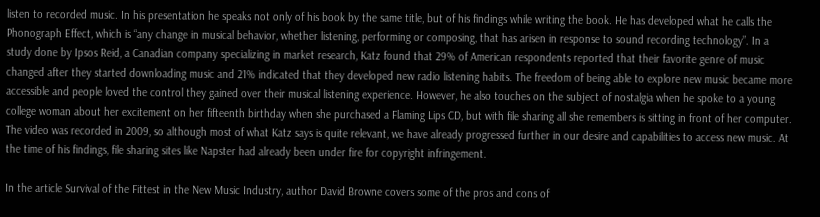listen to recorded music. In his presentation he speaks not only of his book by the same title, but of his findings while writing the book. He has developed what he calls the Phonograph Effect, which is “any change in musical behavior, whether listening, performing or composing, that has arisen in response to sound recording technology”. In a study done by Ipsos Reid, a Canadian company specializing in market research, Katz found that 29% of American respondents reported that their favorite genre of music changed after they started downloading music and 21% indicated that they developed new radio listening habits. The freedom of being able to explore new music became more accessible and people loved the control they gained over their musical listening experience. However, he also touches on the subject of nostalgia when he spoke to a young college woman about her excitement on her fifteenth birthday when she purchased a Flaming Lips CD, but with file sharing all she remembers is sitting in front of her computer. The video was recorded in 2009, so although most of what Katz says is quite relevant, we have already progressed further in our desire and capabilities to access new music. At the time of his findings, file sharing sites like Napster had already been under fire for copyright infringement.

In the article Survival of the Fittest in the New Music Industry, author David Browne covers some of the pros and cons of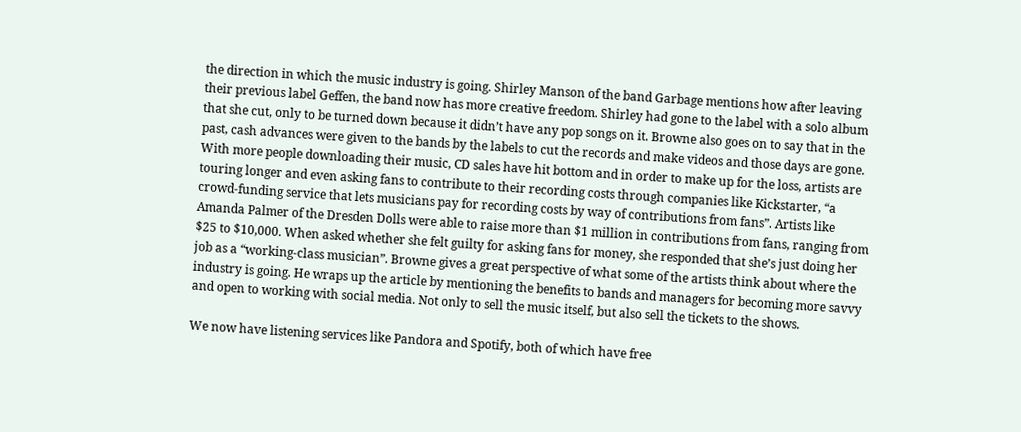the direction in which the music industry is going. Shirley Manson of the band Garbage mentions how after leaving their previous label Geffen, the band now has more creative freedom. Shirley had gone to the label with a solo album that she cut, only to be turned down because it didn’t have any pop songs on it. Browne also goes on to say that in the past, cash advances were given to the bands by the labels to cut the records and make videos and those days are gone. With more people downloading their music, CD sales have hit bottom and in order to make up for the loss, artists are touring longer and even asking fans to contribute to their recording costs through companies like Kickstarter, “a crowd-funding service that lets musicians pay for recording costs by way of contributions from fans”. Artists like Amanda Palmer of the Dresden Dolls were able to raise more than $1 million in contributions from fans, ranging from $25 to $10,000. When asked whether she felt guilty for asking fans for money, she responded that she’s just doing her job as a “working-class musician”. Browne gives a great perspective of what some of the artists think about where the industry is going. He wraps up the article by mentioning the benefits to bands and managers for becoming more savvy and open to working with social media. Not only to sell the music itself, but also sell the tickets to the shows.

We now have listening services like Pandora and Spotify, both of which have free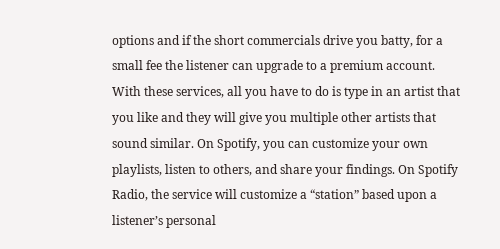options and if the short commercials drive you batty, for a small fee the listener can upgrade to a premium account. With these services, all you have to do is type in an artist that you like and they will give you multiple other artists that sound similar. On Spotify, you can customize your own playlists, listen to others, and share your findings. On Spotify Radio, the service will customize a “station” based upon a listener’s personal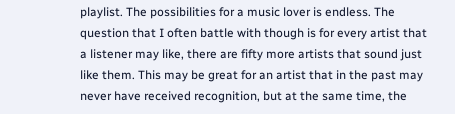playlist. The possibilities for a music lover is endless. The question that I often battle with though is for every artist that a listener may like, there are fifty more artists that sound just like them. This may be great for an artist that in the past may never have received recognition, but at the same time, the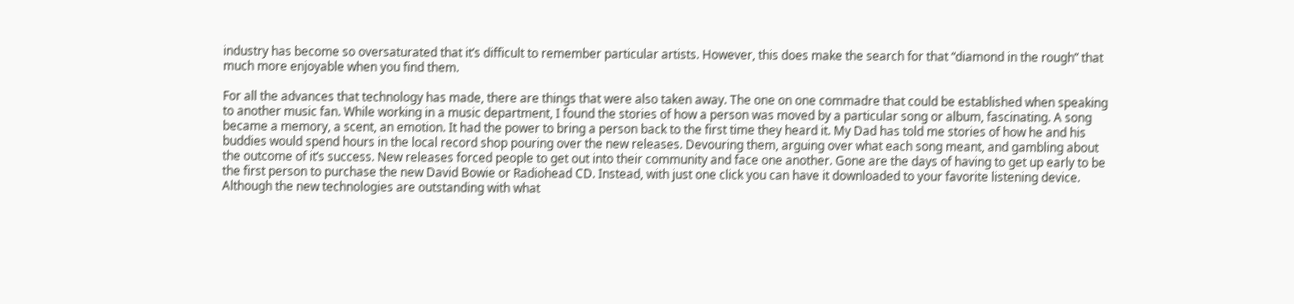industry has become so oversaturated that it’s difficult to remember particular artists. However, this does make the search for that “diamond in the rough” that much more enjoyable when you find them.

For all the advances that technology has made, there are things that were also taken away. The one on one commadre that could be established when speaking to another music fan. While working in a music department, I found the stories of how a person was moved by a particular song or album, fascinating. A song became a memory, a scent, an emotion. It had the power to bring a person back to the first time they heard it. My Dad has told me stories of how he and his buddies would spend hours in the local record shop pouring over the new releases. Devouring them, arguing over what each song meant, and gambling about the outcome of it’s success. New releases forced people to get out into their community and face one another. Gone are the days of having to get up early to be the first person to purchase the new David Bowie or Radiohead CD. Instead, with just one click you can have it downloaded to your favorite listening device. Although the new technologies are outstanding with what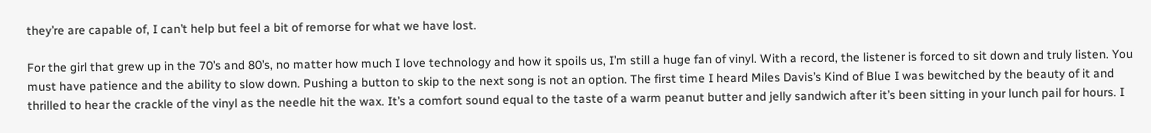they’re are capable of, I can’t help but feel a bit of remorse for what we have lost.

For the girl that grew up in the 70’s and 80’s, no matter how much I love technology and how it spoils us, I’m still a huge fan of vinyl. With a record, the listener is forced to sit down and truly listen. You must have patience and the ability to slow down. Pushing a button to skip to the next song is not an option. The first time I heard Miles Davis’s Kind of Blue I was bewitched by the beauty of it and thrilled to hear the crackle of the vinyl as the needle hit the wax. It’s a comfort sound equal to the taste of a warm peanut butter and jelly sandwich after it’s been sitting in your lunch pail for hours. I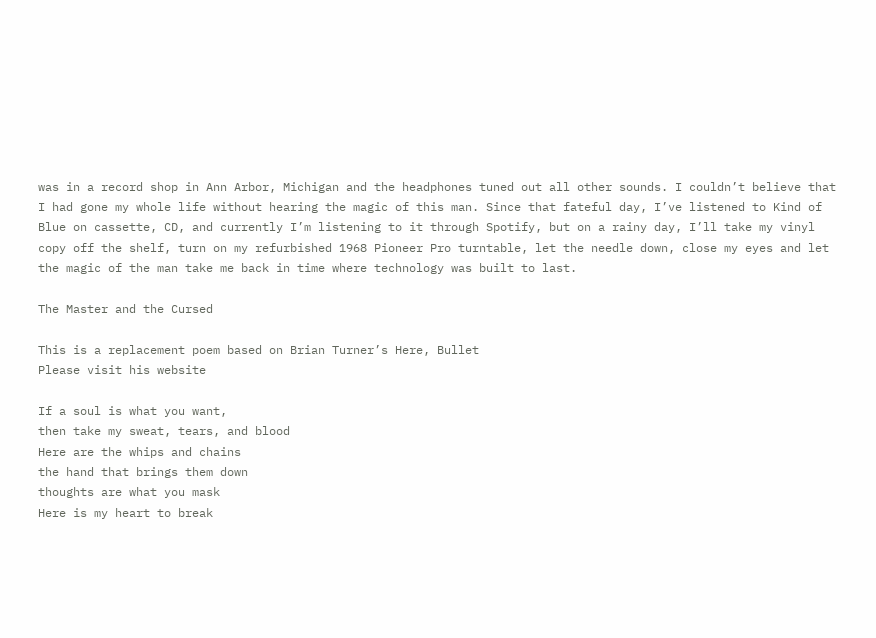was in a record shop in Ann Arbor, Michigan and the headphones tuned out all other sounds. I couldn’t believe that I had gone my whole life without hearing the magic of this man. Since that fateful day, I’ve listened to Kind of Blue on cassette, CD, and currently I’m listening to it through Spotify, but on a rainy day, I’ll take my vinyl copy off the shelf, turn on my refurbished 1968 Pioneer Pro turntable, let the needle down, close my eyes and let the magic of the man take me back in time where technology was built to last.

The Master and the Cursed

This is a replacement poem based on Brian Turner’s Here, Bullet
Please visit his website

If a soul is what you want,
then take my sweat, tears, and blood
Here are the whips and chains
the hand that brings them down
thoughts are what you mask
Here is my heart to break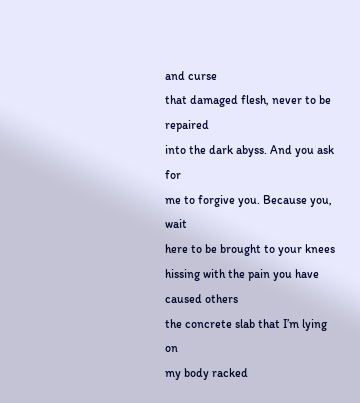and curse
that damaged flesh, never to be repaired
into the dark abyss. And you ask for
me to forgive you. Because you, wait
here to be brought to your knees
hissing with the pain you have caused others
the concrete slab that I’m lying on
my body racked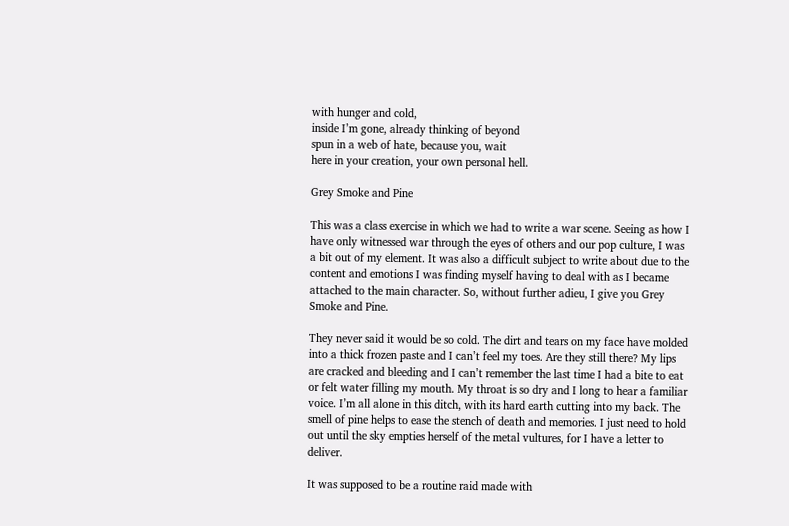with hunger and cold,
inside I’m gone, already thinking of beyond
spun in a web of hate, because you, wait
here in your creation, your own personal hell.

Grey Smoke and Pine

This was a class exercise in which we had to write a war scene. Seeing as how I have only witnessed war through the eyes of others and our pop culture, I was a bit out of my element. It was also a difficult subject to write about due to the content and emotions I was finding myself having to deal with as I became attached to the main character. So, without further adieu, I give you Grey Smoke and Pine.

They never said it would be so cold. The dirt and tears on my face have molded into a thick frozen paste and I can’t feel my toes. Are they still there? My lips are cracked and bleeding and I can’t remember the last time I had a bite to eat or felt water filling my mouth. My throat is so dry and I long to hear a familiar voice. I’m all alone in this ditch, with its hard earth cutting into my back. The smell of pine helps to ease the stench of death and memories. I just need to hold out until the sky empties herself of the metal vultures, for I have a letter to deliver.

It was supposed to be a routine raid made with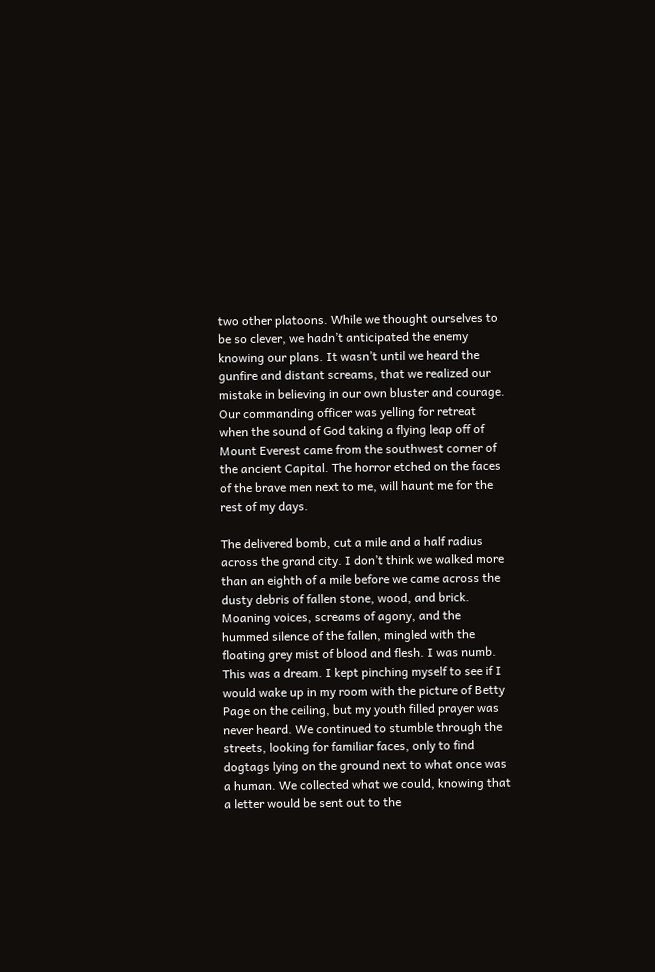two other platoons. While we thought ourselves to be so clever, we hadn’t anticipated the enemy knowing our plans. It wasn’t until we heard the gunfire and distant screams, that we realized our mistake in believing in our own bluster and courage. Our commanding officer was yelling for retreat when the sound of God taking a flying leap off of Mount Everest came from the southwest corner of the ancient Capital. The horror etched on the faces of the brave men next to me, will haunt me for the rest of my days.

The delivered bomb, cut a mile and a half radius across the grand city. I don’t think we walked more than an eighth of a mile before we came across the dusty debris of fallen stone, wood, and brick. Moaning voices, screams of agony, and the hummed silence of the fallen, mingled with the floating grey mist of blood and flesh. I was numb. This was a dream. I kept pinching myself to see if I would wake up in my room with the picture of Betty Page on the ceiling, but my youth filled prayer was never heard. We continued to stumble through the streets, looking for familiar faces, only to find dogtags lying on the ground next to what once was a human. We collected what we could, knowing that a letter would be sent out to the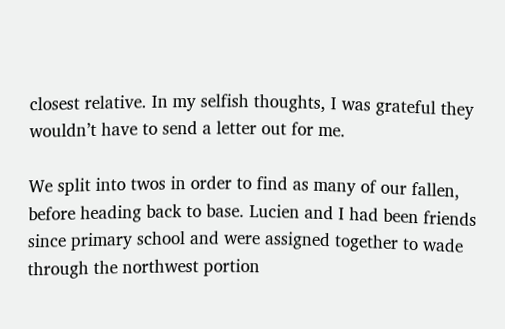closest relative. In my selfish thoughts, I was grateful they wouldn’t have to send a letter out for me.

We split into twos in order to find as many of our fallen, before heading back to base. Lucien and I had been friends since primary school and were assigned together to wade through the northwest portion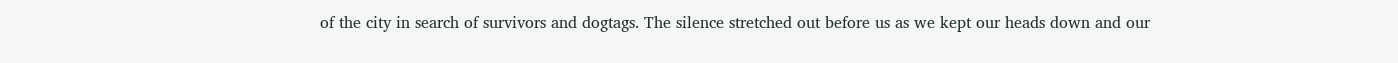of the city in search of survivors and dogtags. The silence stretched out before us as we kept our heads down and our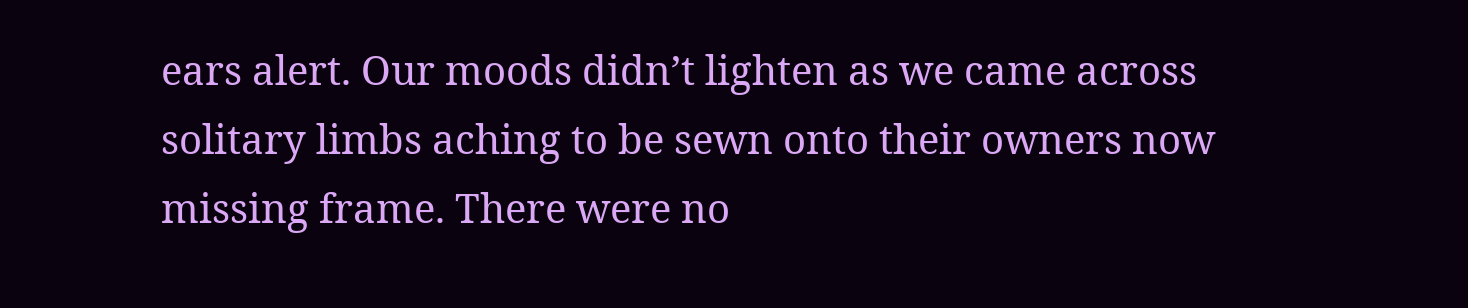ears alert. Our moods didn’t lighten as we came across solitary limbs aching to be sewn onto their owners now missing frame. There were no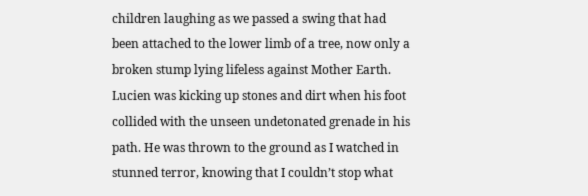children laughing as we passed a swing that had been attached to the lower limb of a tree, now only a broken stump lying lifeless against Mother Earth. Lucien was kicking up stones and dirt when his foot collided with the unseen undetonated grenade in his path. He was thrown to the ground as I watched in stunned terror, knowing that I couldn’t stop what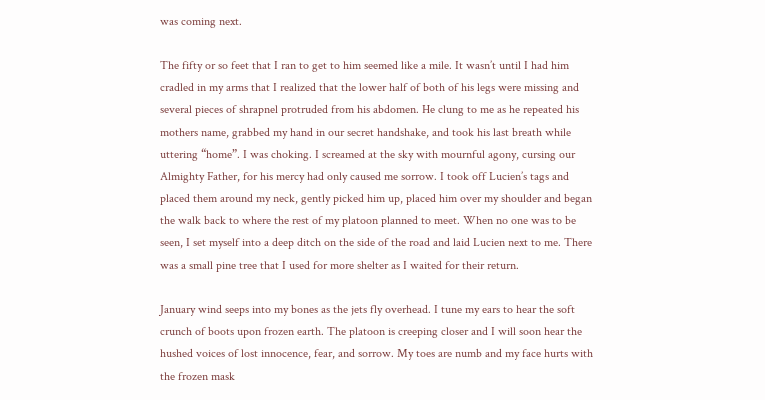was coming next.

The fifty or so feet that I ran to get to him seemed like a mile. It wasn’t until I had him cradled in my arms that I realized that the lower half of both of his legs were missing and several pieces of shrapnel protruded from his abdomen. He clung to me as he repeated his mothers name, grabbed my hand in our secret handshake, and took his last breath while uttering “home”. I was choking. I screamed at the sky with mournful agony, cursing our Almighty Father, for his mercy had only caused me sorrow. I took off Lucien’s tags and placed them around my neck, gently picked him up, placed him over my shoulder and began the walk back to where the rest of my platoon planned to meet. When no one was to be seen, I set myself into a deep ditch on the side of the road and laid Lucien next to me. There was a small pine tree that I used for more shelter as I waited for their return.

January wind seeps into my bones as the jets fly overhead. I tune my ears to hear the soft crunch of boots upon frozen earth. The platoon is creeping closer and I will soon hear the hushed voices of lost innocence, fear, and sorrow. My toes are numb and my face hurts with the frozen mask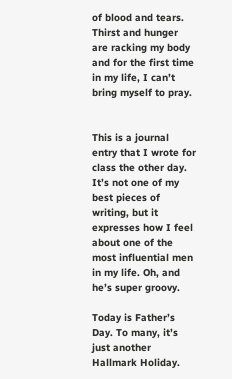of blood and tears. Thirst and hunger are racking my body and for the first time in my life, I can’t bring myself to pray.


This is a journal entry that I wrote for class the other day. It’s not one of my best pieces of writing, but it expresses how I feel about one of the most influential men in my life. Oh, and he’s super groovy.

Today is Father’s Day. To many, it’s just another Hallmark Holiday.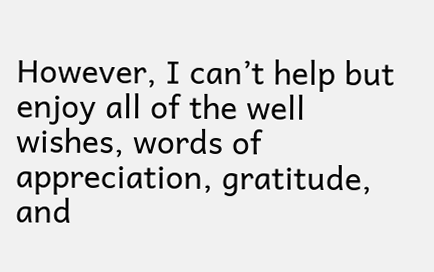However, I can’t help but enjoy all of the well wishes, words of appreciation, gratitude, and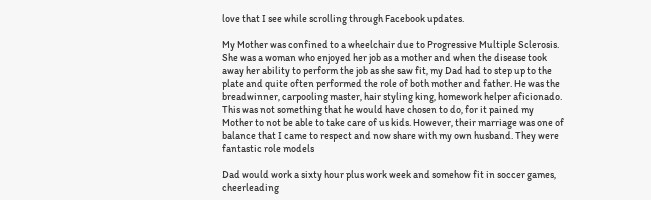love that I see while scrolling through Facebook updates.

My Mother was confined to a wheelchair due to Progressive Multiple Sclerosis. She was a woman who enjoyed her job as a mother and when the disease took away her ability to perform the job as she saw fit, my Dad had to step up to the plate and quite often performed the role of both mother and father. He was the breadwinner, carpooling master, hair styling king, homework helper aficionado. This was not something that he would have chosen to do, for it pained my Mother to not be able to take care of us kids. However, their marriage was one of balance that I came to respect and now share with my own husband. They were fantastic role models

Dad would work a sixty hour plus work week and somehow fit in soccer games, cheerleading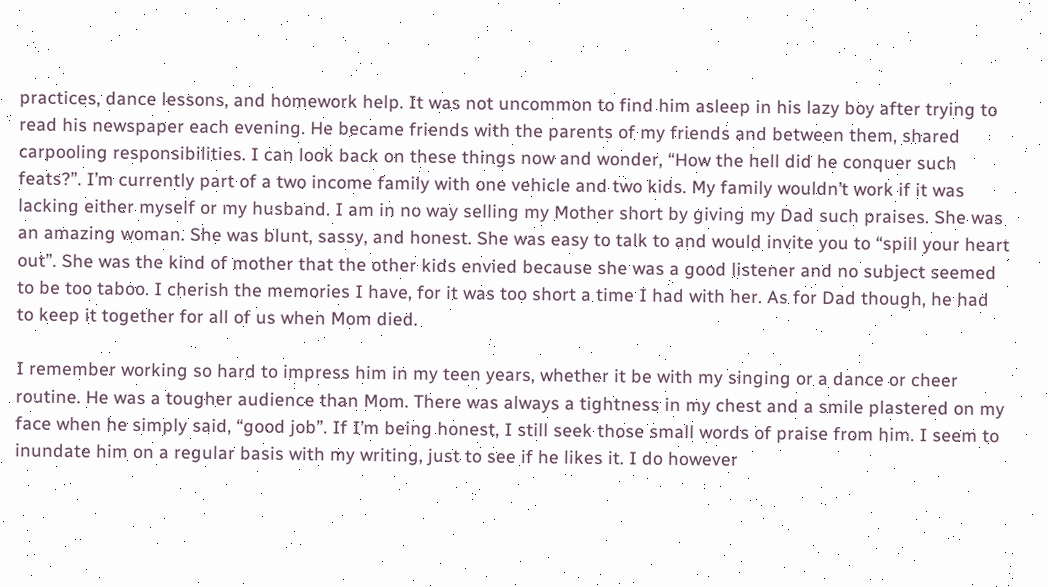practices, dance lessons, and homework help. It was not uncommon to find him asleep in his lazy boy after trying to read his newspaper each evening. He became friends with the parents of my friends and between them, shared carpooling responsibilities. I can look back on these things now and wonder, “How the hell did he conquer such feats?”. I’m currently part of a two income family with one vehicle and two kids. My family wouldn’t work if it was lacking either myself or my husband. I am in no way selling my Mother short by giving my Dad such praises. She was an amazing woman. She was blunt, sassy, and honest. She was easy to talk to and would invite you to “spill your heart out”. She was the kind of mother that the other kids envied because she was a good listener and no subject seemed to be too taboo. I cherish the memories I have, for it was too short a time I had with her. As for Dad though, he had to keep it together for all of us when Mom died.

I remember working so hard to impress him in my teen years, whether it be with my singing or a dance or cheer routine. He was a tougher audience than Mom. There was always a tightness in my chest and a smile plastered on my face when he simply said, “good job”. If I’m being honest, I still seek those small words of praise from him. I seem to inundate him on a regular basis with my writing, just to see if he likes it. I do however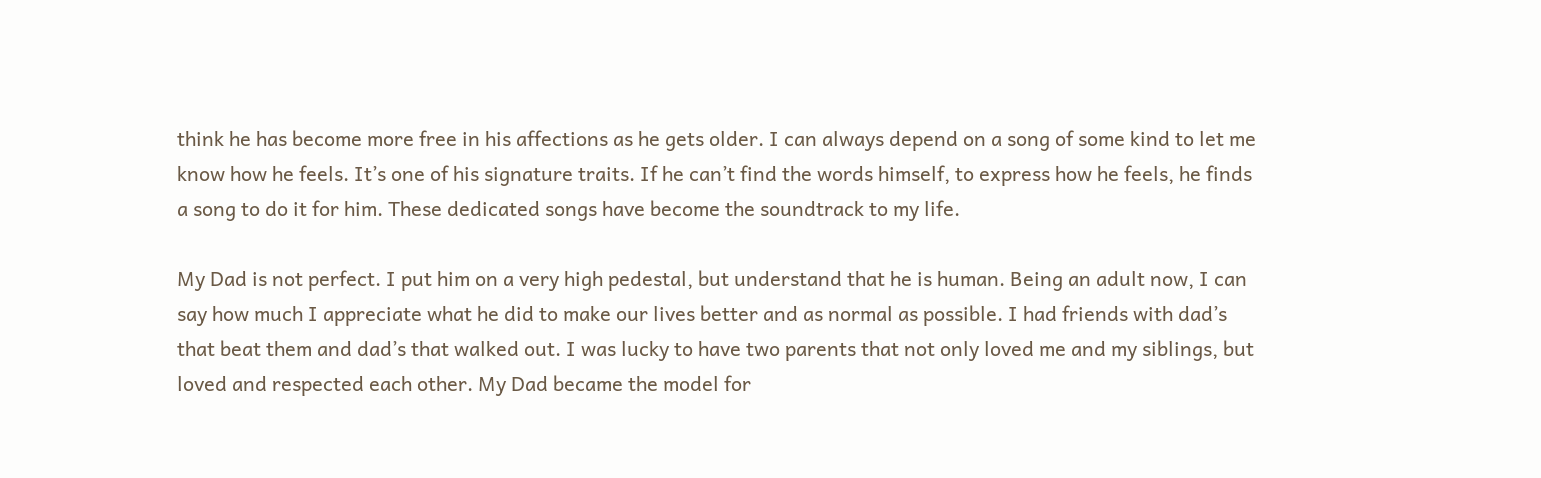think he has become more free in his affections as he gets older. I can always depend on a song of some kind to let me know how he feels. It’s one of his signature traits. If he can’t find the words himself, to express how he feels, he finds a song to do it for him. These dedicated songs have become the soundtrack to my life.

My Dad is not perfect. I put him on a very high pedestal, but understand that he is human. Being an adult now, I can say how much I appreciate what he did to make our lives better and as normal as possible. I had friends with dad’s that beat them and dad’s that walked out. I was lucky to have two parents that not only loved me and my siblings, but loved and respected each other. My Dad became the model for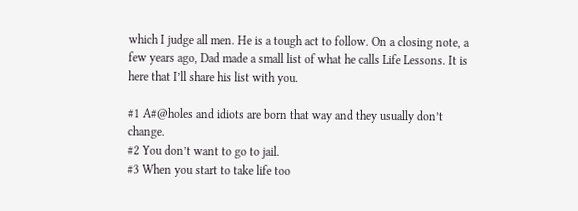which I judge all men. He is a tough act to follow. On a closing note, a few years ago, Dad made a small list of what he calls Life Lessons. It is here that I’ll share his list with you.

#1 A#@holes and idiots are born that way and they usually don’t change.
#2 You don’t want to go to jail.
#3 When you start to take life too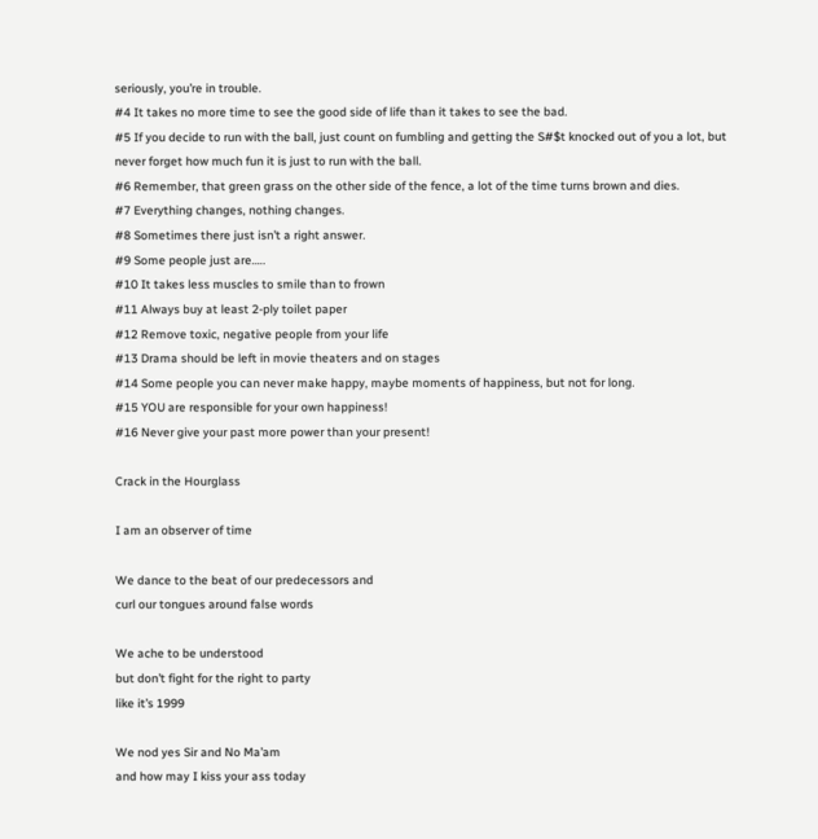seriously, you’re in trouble.
#4 It takes no more time to see the good side of life than it takes to see the bad.
#5 If you decide to run with the ball, just count on fumbling and getting the S#$t knocked out of you a lot, but never forget how much fun it is just to run with the ball.
#6 Remember, that green grass on the other side of the fence, a lot of the time turns brown and dies.
#7 Everything changes, nothing changes.
#8 Sometimes there just isn’t a right answer.
#9 Some people just are…..
#10 It takes less muscles to smile than to frown
#11 Always buy at least 2-ply toilet paper
#12 Remove toxic, negative people from your life
#13 Drama should be left in movie theaters and on stages
#14 Some people you can never make happy, maybe moments of happiness, but not for long.
#15 YOU are responsible for your own happiness!
#16 Never give your past more power than your present!

Crack in the Hourglass

I am an observer of time

We dance to the beat of our predecessors and
curl our tongues around false words

We ache to be understood
but don’t fight for the right to party
like it’s 1999

We nod yes Sir and No Ma’am
and how may I kiss your ass today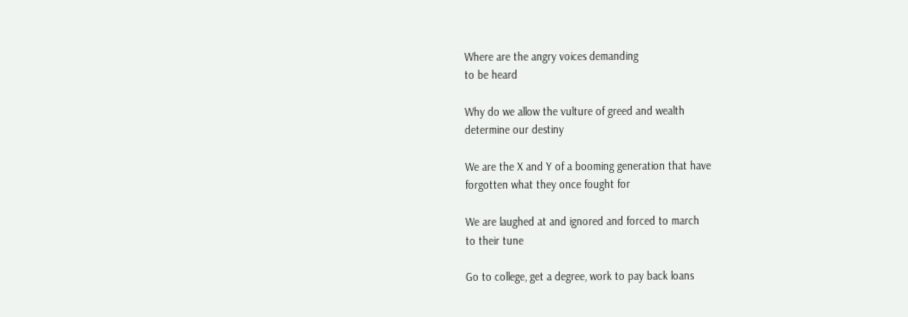Where are the angry voices demanding
to be heard

Why do we allow the vulture of greed and wealth
determine our destiny

We are the X and Y of a booming generation that have
forgotten what they once fought for

We are laughed at and ignored and forced to march
to their tune

Go to college, get a degree, work to pay back loans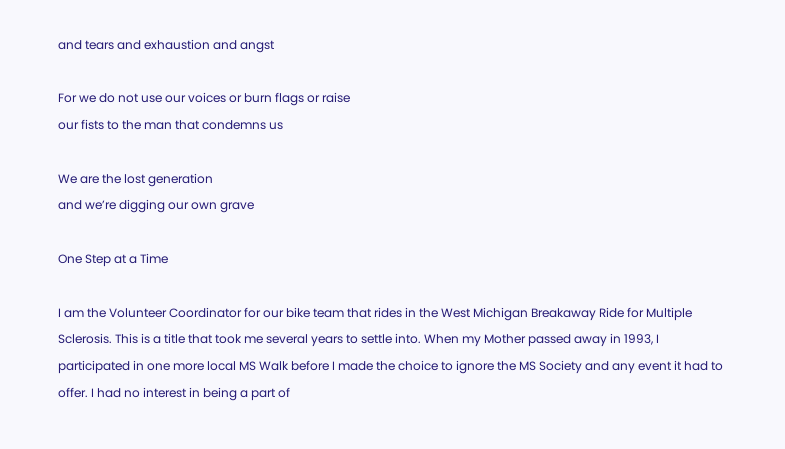and tears and exhaustion and angst

For we do not use our voices or burn flags or raise
our fists to the man that condemns us

We are the lost generation
and we’re digging our own grave

One Step at a Time

I am the Volunteer Coordinator for our bike team that rides in the West Michigan Breakaway Ride for Multiple Sclerosis. This is a title that took me several years to settle into. When my Mother passed away in 1993, I participated in one more local MS Walk before I made the choice to ignore the MS Society and any event it had to offer. I had no interest in being a part of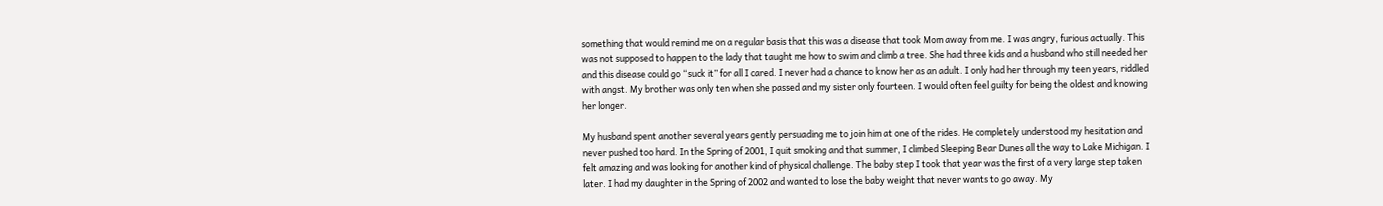something that would remind me on a regular basis that this was a disease that took Mom away from me. I was angry, furious actually. This was not supposed to happen to the lady that taught me how to swim and climb a tree. She had three kids and a husband who still needed her and this disease could go “suck it” for all I cared. I never had a chance to know her as an adult. I only had her through my teen years, riddled with angst. My brother was only ten when she passed and my sister only fourteen. I would often feel guilty for being the oldest and knowing her longer.

My husband spent another several years gently persuading me to join him at one of the rides. He completely understood my hesitation and never pushed too hard. In the Spring of 2001, I quit smoking and that summer, I climbed Sleeping Bear Dunes all the way to Lake Michigan. I felt amazing and was looking for another kind of physical challenge. The baby step I took that year was the first of a very large step taken later. I had my daughter in the Spring of 2002 and wanted to lose the baby weight that never wants to go away. My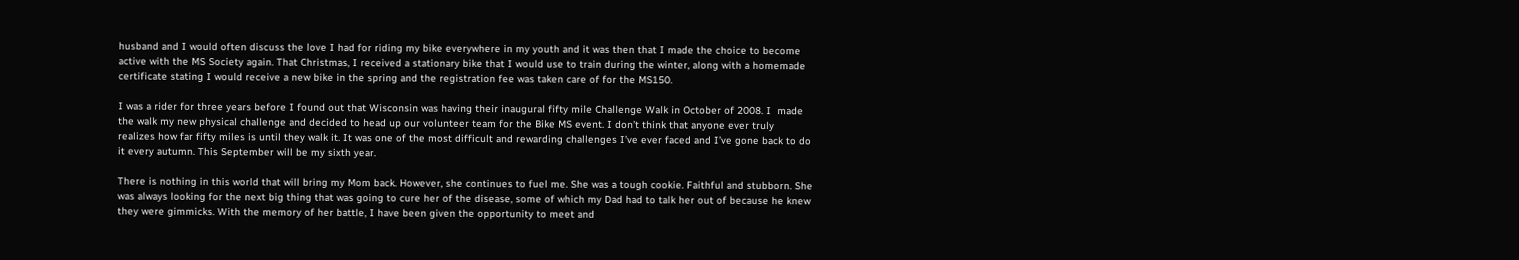husband and I would often discuss the love I had for riding my bike everywhere in my youth and it was then that I made the choice to become active with the MS Society again. That Christmas, I received a stationary bike that I would use to train during the winter, along with a homemade certificate stating I would receive a new bike in the spring and the registration fee was taken care of for the MS150.

I was a rider for three years before I found out that Wisconsin was having their inaugural fifty mile Challenge Walk in October of 2008. I  made the walk my new physical challenge and decided to head up our volunteer team for the Bike MS event. I don’t think that anyone ever truly realizes how far fifty miles is until they walk it. It was one of the most difficult and rewarding challenges I’ve ever faced and I’ve gone back to do it every autumn. This September will be my sixth year.

There is nothing in this world that will bring my Mom back. However, she continues to fuel me. She was a tough cookie. Faithful and stubborn. She was always looking for the next big thing that was going to cure her of the disease, some of which my Dad had to talk her out of because he knew they were gimmicks. With the memory of her battle, I have been given the opportunity to meet and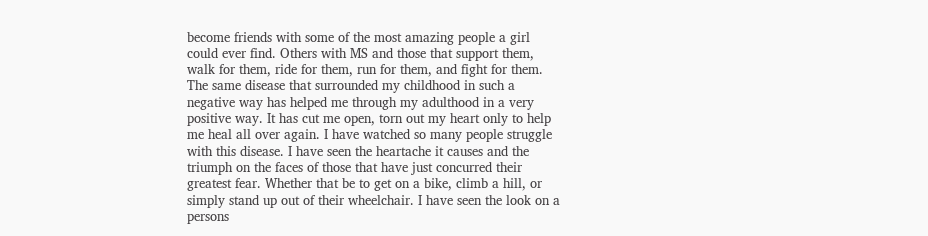become friends with some of the most amazing people a girl could ever find. Others with MS and those that support them, walk for them, ride for them, run for them, and fight for them. The same disease that surrounded my childhood in such a negative way has helped me through my adulthood in a very positive way. It has cut me open, torn out my heart only to help me heal all over again. I have watched so many people struggle with this disease. I have seen the heartache it causes and the triumph on the faces of those that have just concurred their greatest fear. Whether that be to get on a bike, climb a hill, or simply stand up out of their wheelchair. I have seen the look on a persons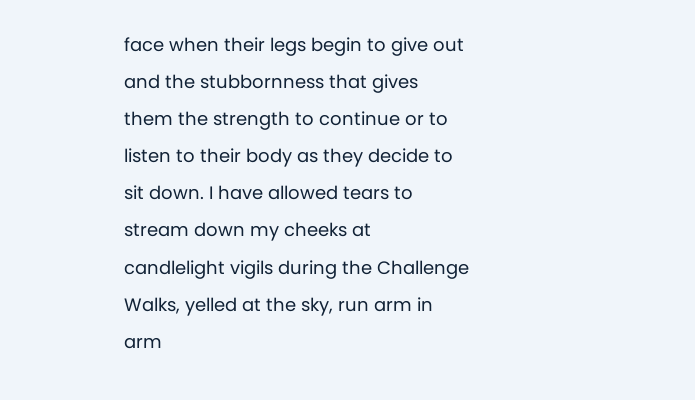face when their legs begin to give out and the stubbornness that gives them the strength to continue or to listen to their body as they decide to sit down. I have allowed tears to stream down my cheeks at candlelight vigils during the Challenge Walks, yelled at the sky, run arm in arm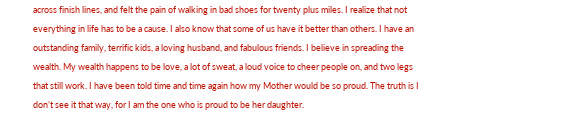across finish lines, and felt the pain of walking in bad shoes for twenty plus miles. I realize that not everything in life has to be a cause. I also know that some of us have it better than others. I have an outstanding family, terrific kids, a loving husband, and fabulous friends. I believe in spreading the wealth. My wealth happens to be love, a lot of sweat, a loud voice to cheer people on, and two legs that still work. I have been told time and time again how my Mother would be so proud. The truth is I don’t see it that way, for I am the one who is proud to be her daughter.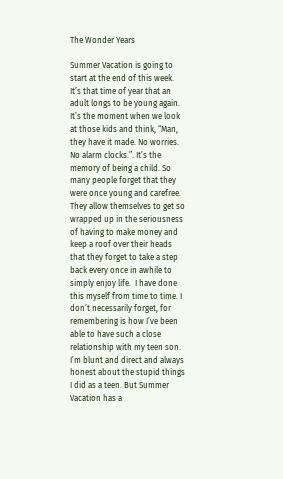The Wonder Years

Summer Vacation is going to start at the end of this week.  It’s that time of year that an adult longs to be young again. It’s the moment when we look at those kids and think, “Man, they have it made. No worries. No alarm clocks.”. It’s the memory of being a child. So many people forget that they were once young and carefree. They allow themselves to get so wrapped up in the seriousness of having to make money and keep a roof over their heads that they forget to take a step back every once in awhile to simply enjoy life.  I have done this myself from time to time. I don’t necessarily forget, for remembering is how I’ve been able to have such a close relationship with my teen son. I’m blunt and direct and always honest about the stupid things I did as a teen. But Summer Vacation has a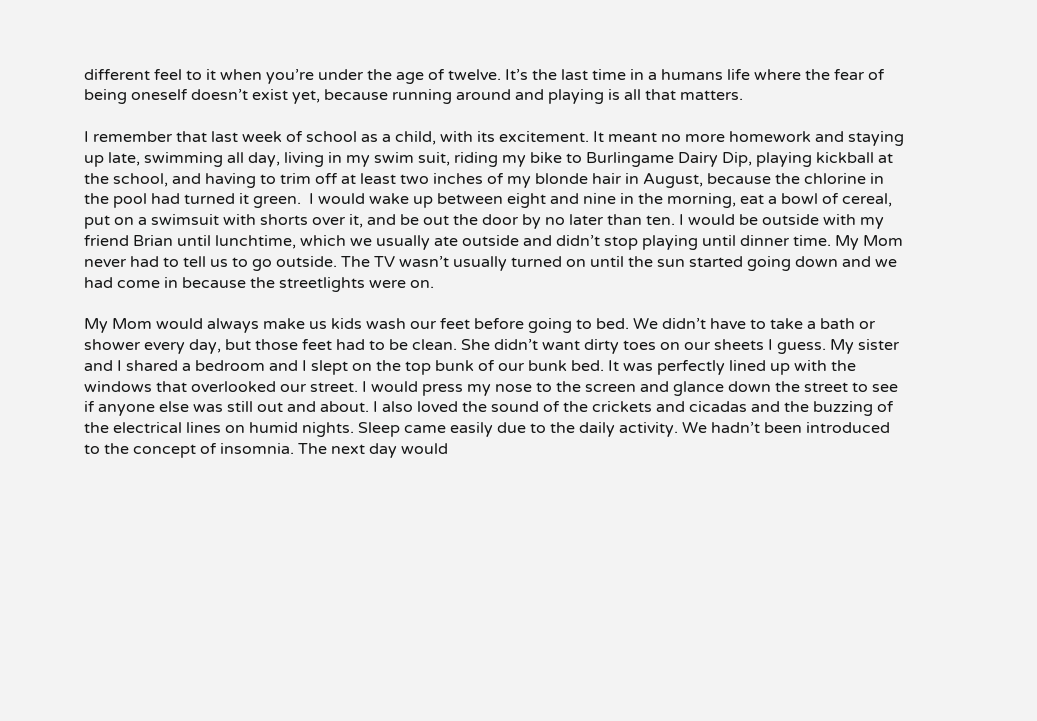different feel to it when you’re under the age of twelve. It’s the last time in a humans life where the fear of being oneself doesn’t exist yet, because running around and playing is all that matters.

I remember that last week of school as a child, with its excitement. It meant no more homework and staying up late, swimming all day, living in my swim suit, riding my bike to Burlingame Dairy Dip, playing kickball at the school, and having to trim off at least two inches of my blonde hair in August, because the chlorine in the pool had turned it green.  I would wake up between eight and nine in the morning, eat a bowl of cereal, put on a swimsuit with shorts over it, and be out the door by no later than ten. I would be outside with my friend Brian until lunchtime, which we usually ate outside and didn’t stop playing until dinner time. My Mom never had to tell us to go outside. The TV wasn’t usually turned on until the sun started going down and we had come in because the streetlights were on.

My Mom would always make us kids wash our feet before going to bed. We didn’t have to take a bath or shower every day, but those feet had to be clean. She didn’t want dirty toes on our sheets I guess. My sister and I shared a bedroom and I slept on the top bunk of our bunk bed. It was perfectly lined up with the windows that overlooked our street. I would press my nose to the screen and glance down the street to see if anyone else was still out and about. I also loved the sound of the crickets and cicadas and the buzzing of the electrical lines on humid nights. Sleep came easily due to the daily activity. We hadn’t been introduced to the concept of insomnia. The next day would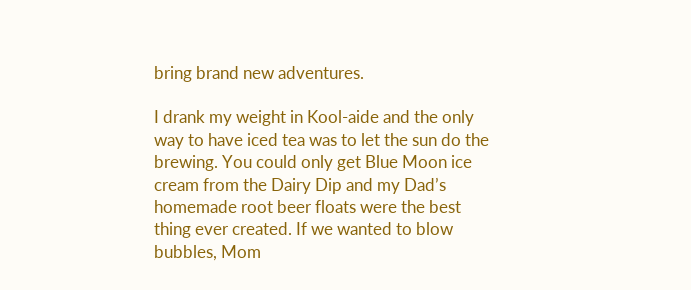bring brand new adventures.

I drank my weight in Kool-aide and the only way to have iced tea was to let the sun do the brewing. You could only get Blue Moon ice cream from the Dairy Dip and my Dad’s homemade root beer floats were the best thing ever created. If we wanted to blow bubbles, Mom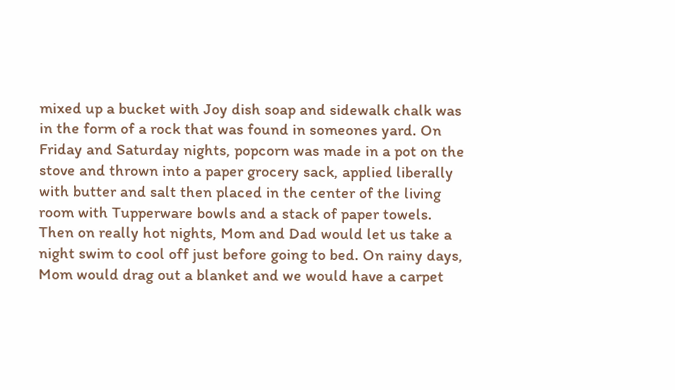mixed up a bucket with Joy dish soap and sidewalk chalk was in the form of a rock that was found in someones yard. On Friday and Saturday nights, popcorn was made in a pot on the stove and thrown into a paper grocery sack, applied liberally with butter and salt then placed in the center of the living room with Tupperware bowls and a stack of paper towels. Then on really hot nights, Mom and Dad would let us take a night swim to cool off just before going to bed. On rainy days, Mom would drag out a blanket and we would have a carpet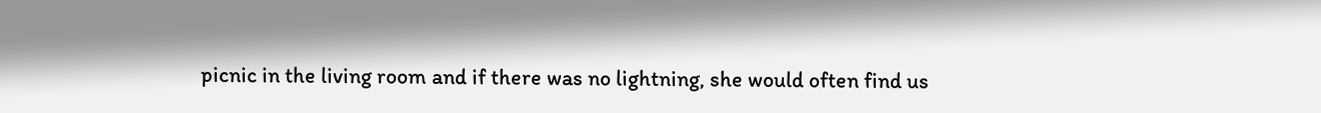picnic in the living room and if there was no lightning, she would often find us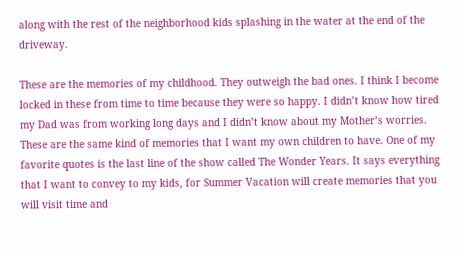along with the rest of the neighborhood kids splashing in the water at the end of the driveway.

These are the memories of my childhood. They outweigh the bad ones. I think I become locked in these from time to time because they were so happy. I didn’t know how tired my Dad was from working long days and I didn’t know about my Mother’s worries. These are the same kind of memories that I want my own children to have. One of my favorite quotes is the last line of the show called The Wonder Years. It says everything that I want to convey to my kids, for Summer Vacation will create memories that you will visit time and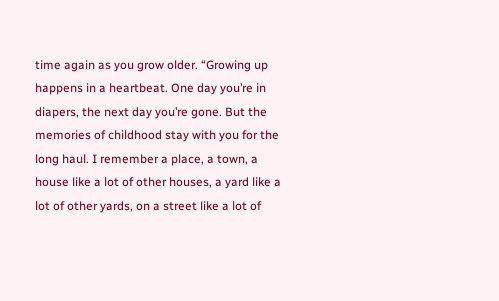time again as you grow older. “Growing up happens in a heartbeat. One day you’re in diapers, the next day you’re gone. But the memories of childhood stay with you for the long haul. I remember a place, a town, a house like a lot of other houses, a yard like a lot of other yards, on a street like a lot of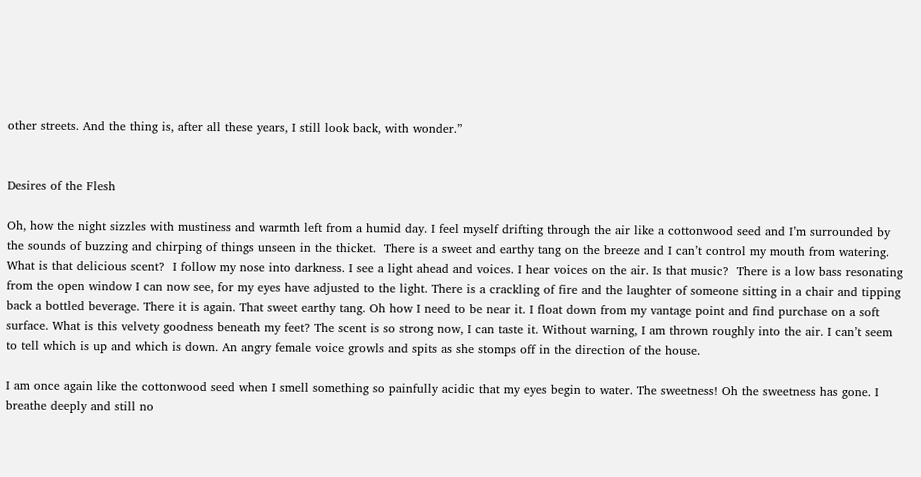other streets. And the thing is, after all these years, I still look back, with wonder.”


Desires of the Flesh

Oh, how the night sizzles with mustiness and warmth left from a humid day. I feel myself drifting through the air like a cottonwood seed and I’m surrounded by the sounds of buzzing and chirping of things unseen in the thicket.  There is a sweet and earthy tang on the breeze and I can’t control my mouth from watering. What is that delicious scent?  I follow my nose into darkness. I see a light ahead and voices. I hear voices on the air. Is that music?  There is a low bass resonating from the open window I can now see, for my eyes have adjusted to the light. There is a crackling of fire and the laughter of someone sitting in a chair and tipping back a bottled beverage. There it is again. That sweet earthy tang. Oh how I need to be near it. I float down from my vantage point and find purchase on a soft surface. What is this velvety goodness beneath my feet? The scent is so strong now, I can taste it. Without warning, I am thrown roughly into the air. I can’t seem to tell which is up and which is down. An angry female voice growls and spits as she stomps off in the direction of the house.

I am once again like the cottonwood seed when I smell something so painfully acidic that my eyes begin to water. The sweetness! Oh the sweetness has gone. I breathe deeply and still no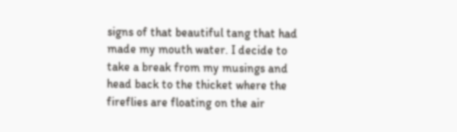signs of that beautiful tang that had made my mouth water. I decide to take a break from my musings and head back to the thicket where the fireflies are floating on the air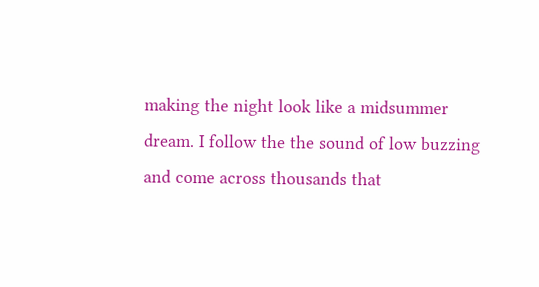making the night look like a midsummer dream. I follow the the sound of low buzzing and come across thousands that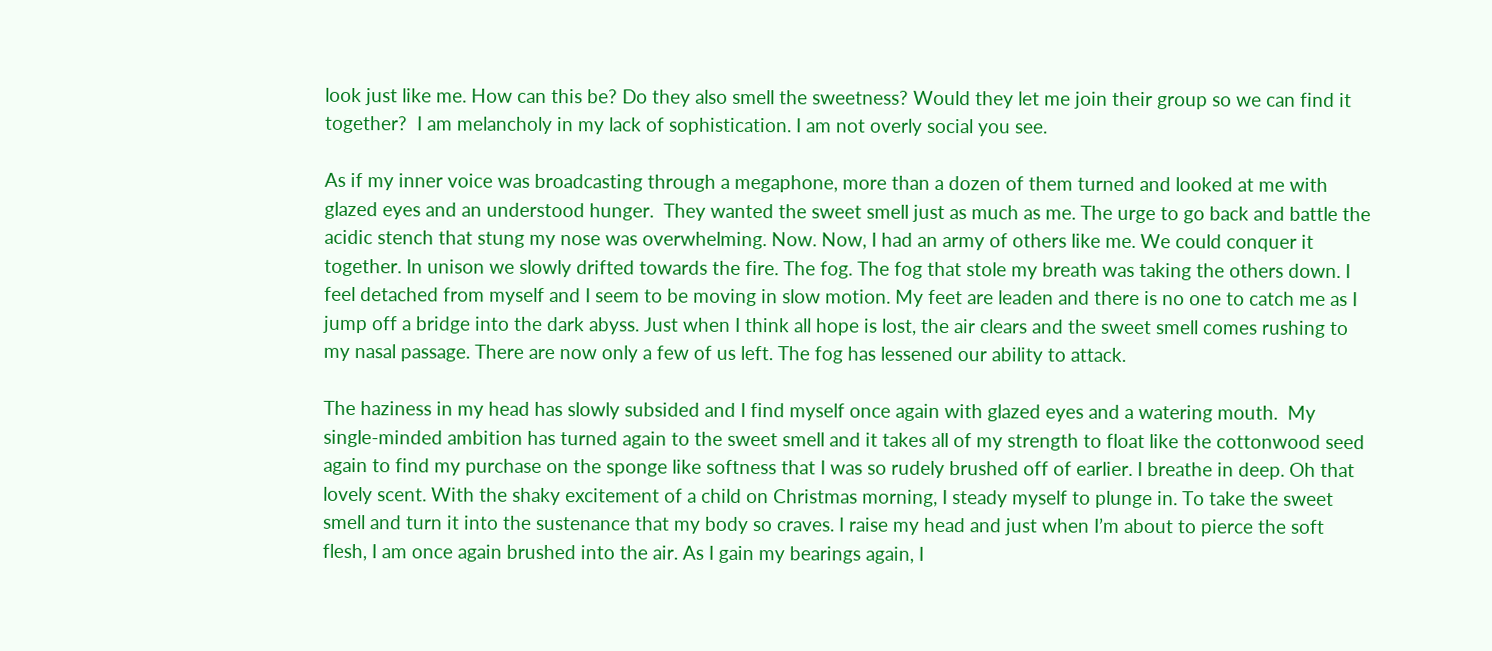look just like me. How can this be? Do they also smell the sweetness? Would they let me join their group so we can find it together?  I am melancholy in my lack of sophistication. I am not overly social you see.

As if my inner voice was broadcasting through a megaphone, more than a dozen of them turned and looked at me with glazed eyes and an understood hunger.  They wanted the sweet smell just as much as me. The urge to go back and battle the acidic stench that stung my nose was overwhelming. Now. Now, I had an army of others like me. We could conquer it together. In unison we slowly drifted towards the fire. The fog. The fog that stole my breath was taking the others down. I feel detached from myself and I seem to be moving in slow motion. My feet are leaden and there is no one to catch me as I jump off a bridge into the dark abyss. Just when I think all hope is lost, the air clears and the sweet smell comes rushing to my nasal passage. There are now only a few of us left. The fog has lessened our ability to attack.

The haziness in my head has slowly subsided and I find myself once again with glazed eyes and a watering mouth.  My single-minded ambition has turned again to the sweet smell and it takes all of my strength to float like the cottonwood seed again to find my purchase on the sponge like softness that I was so rudely brushed off of earlier. I breathe in deep. Oh that lovely scent. With the shaky excitement of a child on Christmas morning, I steady myself to plunge in. To take the sweet smell and turn it into the sustenance that my body so craves. I raise my head and just when I’m about to pierce the soft flesh, I am once again brushed into the air. As I gain my bearings again, I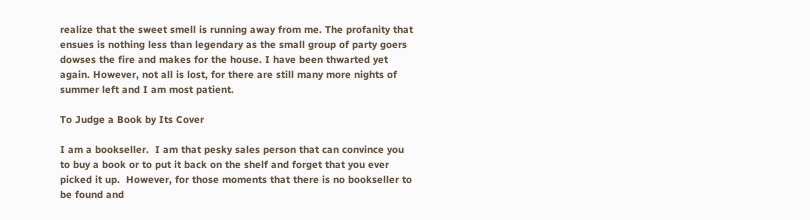realize that the sweet smell is running away from me. The profanity that ensues is nothing less than legendary as the small group of party goers dowses the fire and makes for the house. I have been thwarted yet again. However, not all is lost, for there are still many more nights of summer left and I am most patient.

To Judge a Book by Its Cover

I am a bookseller.  I am that pesky sales person that can convince you to buy a book or to put it back on the shelf and forget that you ever picked it up.  However, for those moments that there is no bookseller to be found and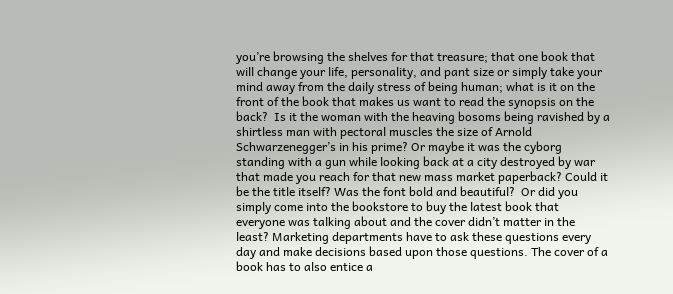you’re browsing the shelves for that treasure; that one book that will change your life, personality, and pant size or simply take your mind away from the daily stress of being human; what is it on the front of the book that makes us want to read the synopsis on the back?  Is it the woman with the heaving bosoms being ravished by a shirtless man with pectoral muscles the size of Arnold Schwarzenegger’s in his prime? Or maybe it was the cyborg standing with a gun while looking back at a city destroyed by war that made you reach for that new mass market paperback? Could it be the title itself? Was the font bold and beautiful?  Or did you simply come into the bookstore to buy the latest book that everyone was talking about and the cover didn’t matter in the least? Marketing departments have to ask these questions every day and make decisions based upon those questions. The cover of a book has to also entice a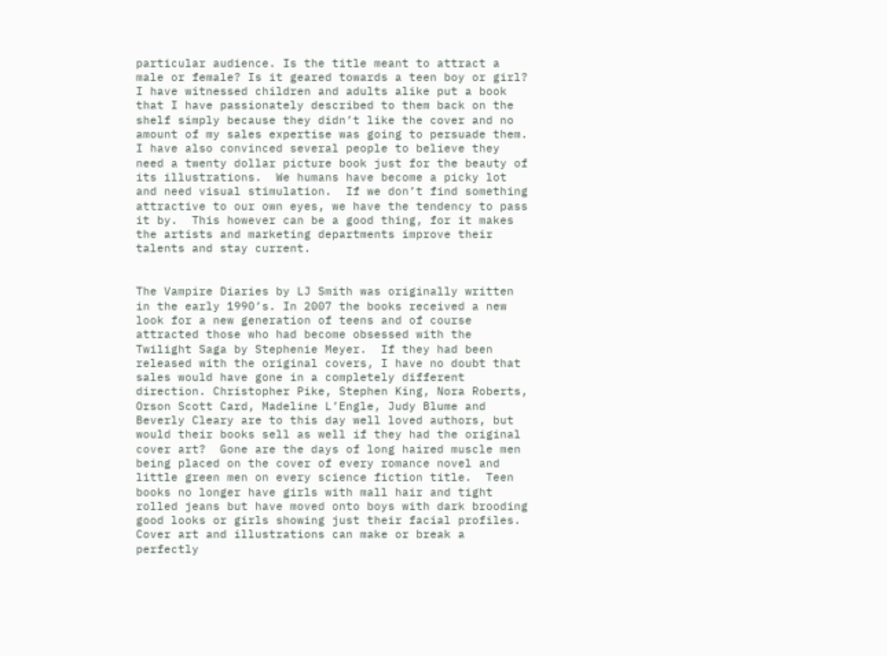particular audience. Is the title meant to attract a male or female? Is it geared towards a teen boy or girl?  I have witnessed children and adults alike put a book that I have passionately described to them back on the shelf simply because they didn’t like the cover and no amount of my sales expertise was going to persuade them. I have also convinced several people to believe they need a twenty dollar picture book just for the beauty of its illustrations.  We humans have become a picky lot and need visual stimulation.  If we don’t find something attractive to our own eyes, we have the tendency to pass it by.  This however can be a good thing, for it makes the artists and marketing departments improve their talents and stay current.


The Vampire Diaries by LJ Smith was originally written in the early 1990’s. In 2007 the books received a new look for a new generation of teens and of course attracted those who had become obsessed with the Twilight Saga by Stephenie Meyer.  If they had been released with the original covers, I have no doubt that sales would have gone in a completely different direction. Christopher Pike, Stephen King, Nora Roberts, Orson Scott Card, Madeline L’Engle, Judy Blume and Beverly Cleary are to this day well loved authors, but would their books sell as well if they had the original cover art?  Gone are the days of long haired muscle men being placed on the cover of every romance novel and little green men on every science fiction title.  Teen books no longer have girls with mall hair and tight rolled jeans but have moved onto boys with dark brooding good looks or girls showing just their facial profiles.  Cover art and illustrations can make or break a perfectly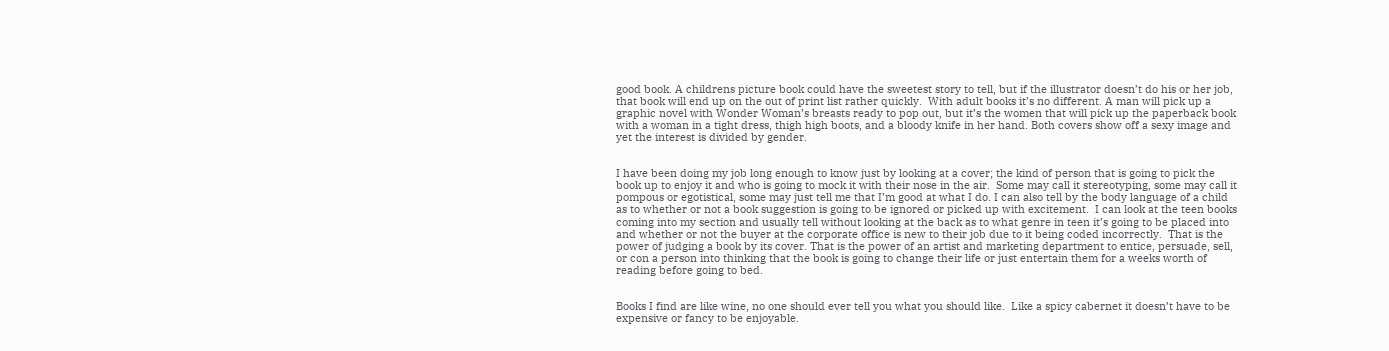good book. A childrens picture book could have the sweetest story to tell, but if the illustrator doesn’t do his or her job, that book will end up on the out of print list rather quickly.  With adult books it’s no different. A man will pick up a graphic novel with Wonder Woman’s breasts ready to pop out, but it’s the women that will pick up the paperback book with a woman in a tight dress, thigh high boots, and a bloody knife in her hand. Both covers show off a sexy image and yet the interest is divided by gender.


I have been doing my job long enough to know just by looking at a cover; the kind of person that is going to pick the book up to enjoy it and who is going to mock it with their nose in the air.  Some may call it stereotyping, some may call it pompous or egotistical, some may just tell me that I’m good at what I do. I can also tell by the body language of a child as to whether or not a book suggestion is going to be ignored or picked up with excitement.  I can look at the teen books coming into my section and usually tell without looking at the back as to what genre in teen it’s going to be placed into and whether or not the buyer at the corporate office is new to their job due to it being coded incorrectly.  That is the power of judging a book by its cover. That is the power of an artist and marketing department to entice, persuade, sell, or con a person into thinking that the book is going to change their life or just entertain them for a weeks worth of reading before going to bed.


Books I find are like wine, no one should ever tell you what you should like.  Like a spicy cabernet it doesn’t have to be expensive or fancy to be enjoyable.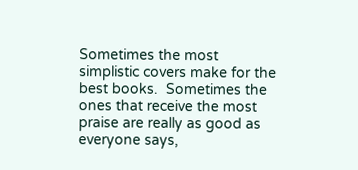Sometimes the most simplistic covers make for the best books.  Sometimes the ones that receive the most praise are really as good as everyone says,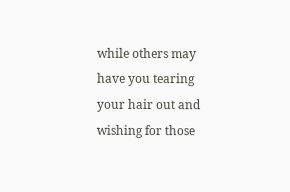while others may have you tearing your hair out and wishing for those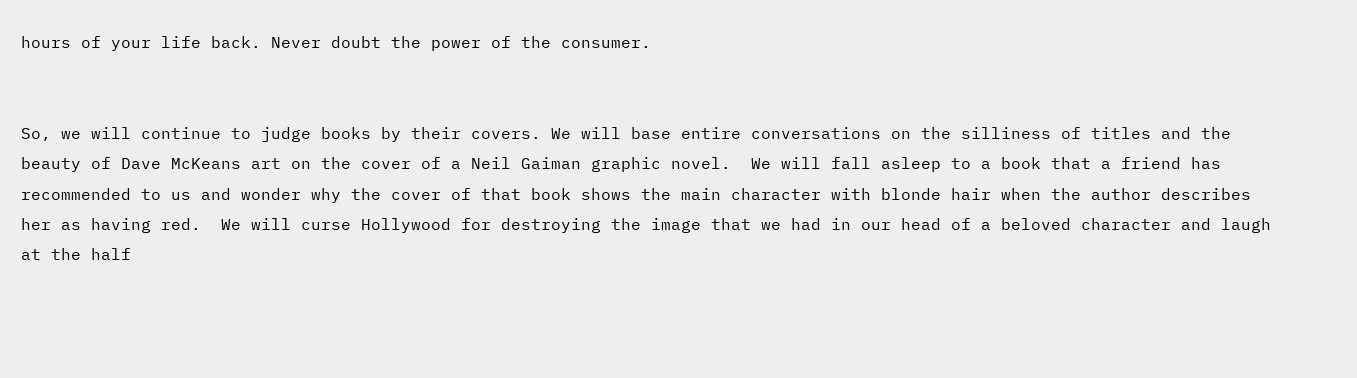hours of your life back. Never doubt the power of the consumer.


So, we will continue to judge books by their covers. We will base entire conversations on the silliness of titles and the beauty of Dave McKeans art on the cover of a Neil Gaiman graphic novel.  We will fall asleep to a book that a friend has recommended to us and wonder why the cover of that book shows the main character with blonde hair when the author describes her as having red.  We will curse Hollywood for destroying the image that we had in our head of a beloved character and laugh at the half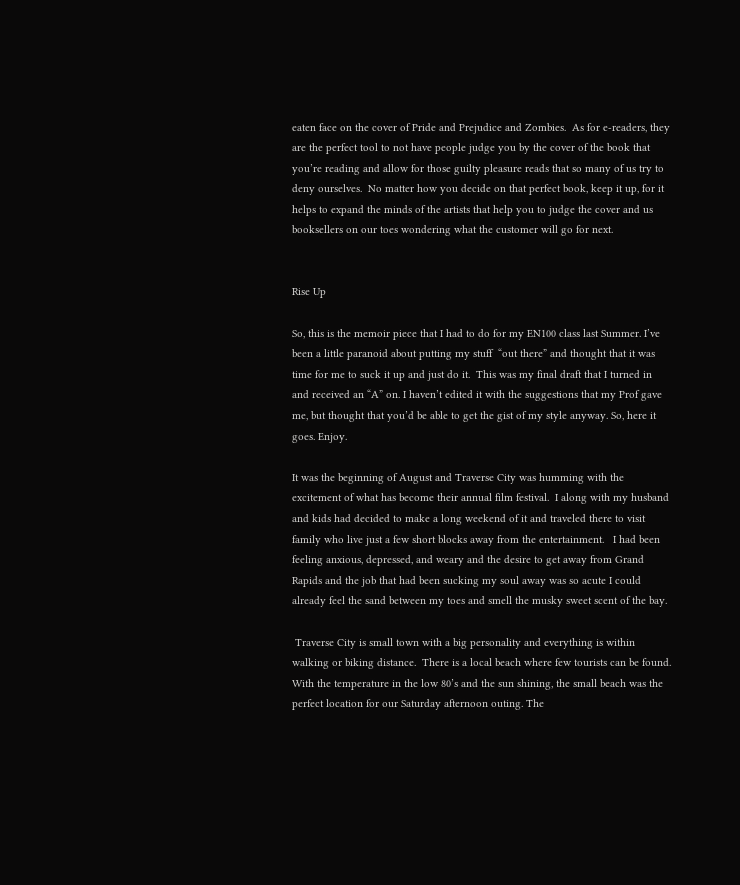eaten face on the cover of Pride and Prejudice and Zombies.  As for e-readers, they are the perfect tool to not have people judge you by the cover of the book that you’re reading and allow for those guilty pleasure reads that so many of us try to deny ourselves.  No matter how you decide on that perfect book, keep it up, for it helps to expand the minds of the artists that help you to judge the cover and us booksellers on our toes wondering what the customer will go for next.


Rise Up

So, this is the memoir piece that I had to do for my EN100 class last Summer. I’ve been a little paranoid about putting my stuff  “out there” and thought that it was time for me to suck it up and just do it.  This was my final draft that I turned in and received an “A” on. I haven’t edited it with the suggestions that my Prof gave me, but thought that you’d be able to get the gist of my style anyway. So, here it goes. Enjoy.

It was the beginning of August and Traverse City was humming with the excitement of what has become their annual film festival.  I along with my husband and kids had decided to make a long weekend of it and traveled there to visit family who live just a few short blocks away from the entertainment.   I had been feeling anxious, depressed, and weary and the desire to get away from Grand Rapids and the job that had been sucking my soul away was so acute I could already feel the sand between my toes and smell the musky sweet scent of the bay.

 Traverse City is small town with a big personality and everything is within walking or biking distance.  There is a local beach where few tourists can be found.  With the temperature in the low 80’s and the sun shining, the small beach was the perfect location for our Saturday afternoon outing. The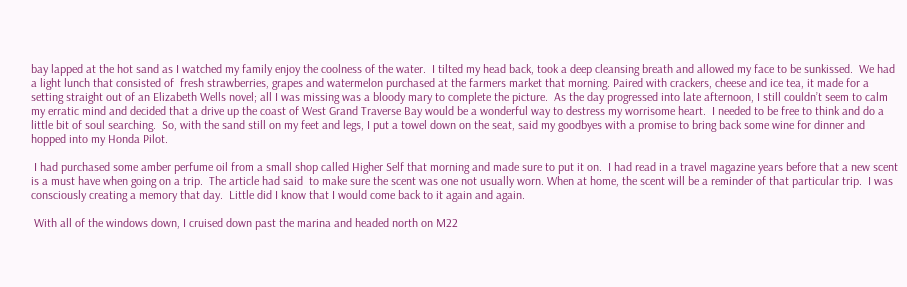bay lapped at the hot sand as I watched my family enjoy the coolness of the water.  I tilted my head back, took a deep cleansing breath and allowed my face to be sunkissed.  We had a light lunch that consisted of  fresh strawberries, grapes and watermelon purchased at the farmers market that morning. Paired with crackers, cheese and ice tea, it made for a setting straight out of an Elizabeth Wells novel; all I was missing was a bloody mary to complete the picture.  As the day progressed into late afternoon, I still couldn’t seem to calm my erratic mind and decided that a drive up the coast of West Grand Traverse Bay would be a wonderful way to destress my worrisome heart.  I needed to be free to think and do a little bit of soul searching.  So, with the sand still on my feet and legs, I put a towel down on the seat, said my goodbyes with a promise to bring back some wine for dinner and hopped into my Honda Pilot.

 I had purchased some amber perfume oil from a small shop called Higher Self that morning and made sure to put it on.  I had read in a travel magazine years before that a new scent is a must have when going on a trip.  The article had said  to make sure the scent was one not usually worn. When at home, the scent will be a reminder of that particular trip.  I was consciously creating a memory that day.  Little did I know that I would come back to it again and again.

 With all of the windows down, I cruised down past the marina and headed north on M22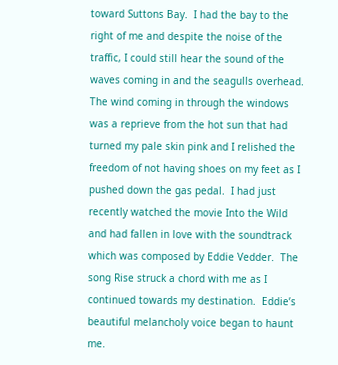toward Suttons Bay.  I had the bay to the right of me and despite the noise of the traffic, I could still hear the sound of the waves coming in and the seagulls overhead.  The wind coming in through the windows was a reprieve from the hot sun that had turned my pale skin pink and I relished the freedom of not having shoes on my feet as I pushed down the gas pedal.  I had just recently watched the movie Into the Wild and had fallen in love with the soundtrack which was composed by Eddie Vedder.  The song Rise struck a chord with me as I continued towards my destination.  Eddie’s beautiful melancholy voice began to haunt me.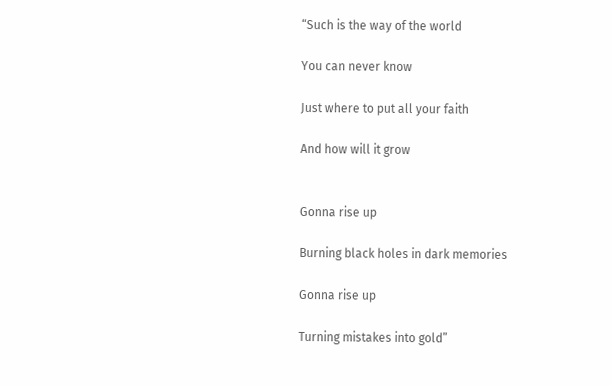“Such is the way of the world

You can never know

Just where to put all your faith

And how will it grow


Gonna rise up

Burning black holes in dark memories

Gonna rise up

Turning mistakes into gold”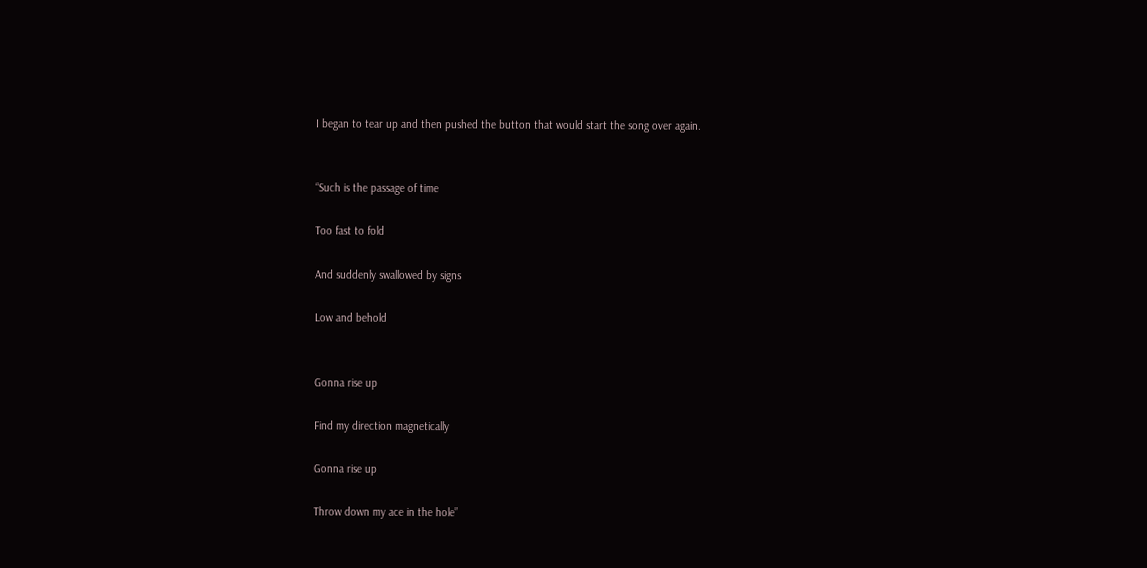I began to tear up and then pushed the button that would start the song over again.


“Such is the passage of time

Too fast to fold

And suddenly swallowed by signs

Low and behold


Gonna rise up

Find my direction magnetically

Gonna rise up

Throw down my ace in the hole”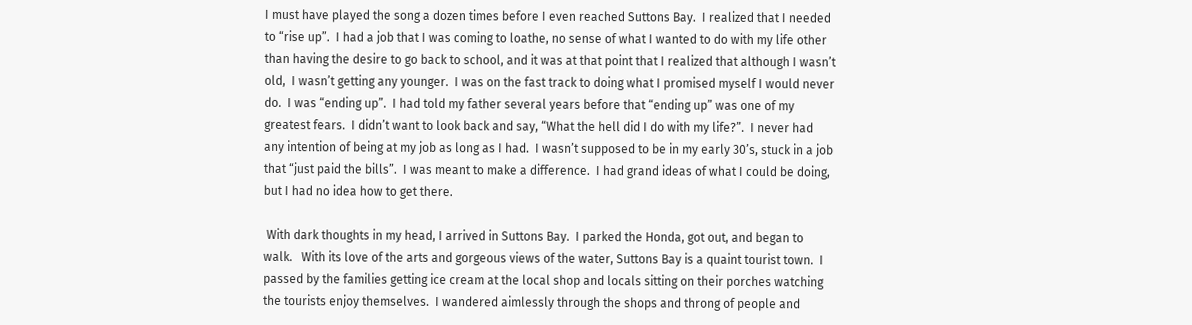I must have played the song a dozen times before I even reached Suttons Bay.  I realized that I needed to “rise up”.  I had a job that I was coming to loathe, no sense of what I wanted to do with my life other than having the desire to go back to school, and it was at that point that I realized that although I wasn’t old,  I wasn’t getting any younger.  I was on the fast track to doing what I promised myself I would never do.  I was “ending up”.  I had told my father several years before that “ending up” was one of my greatest fears.  I didn’t want to look back and say, “What the hell did I do with my life?”.  I never had any intention of being at my job as long as I had.  I wasn’t supposed to be in my early 30’s, stuck in a job that “just paid the bills”.  I was meant to make a difference.  I had grand ideas of what I could be doing, but I had no idea how to get there.

 With dark thoughts in my head, I arrived in Suttons Bay.  I parked the Honda, got out, and began to walk.   With its love of the arts and gorgeous views of the water, Suttons Bay is a quaint tourist town.  I passed by the families getting ice cream at the local shop and locals sitting on their porches watching the tourists enjoy themselves.  I wandered aimlessly through the shops and throng of people and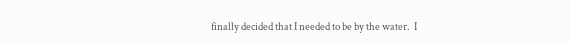finally decided that I needed to be by the water.  I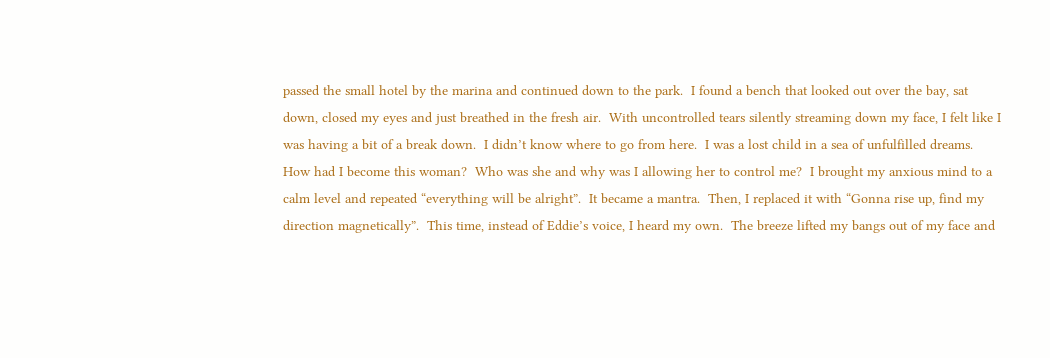passed the small hotel by the marina and continued down to the park.  I found a bench that looked out over the bay, sat down, closed my eyes and just breathed in the fresh air.  With uncontrolled tears silently streaming down my face, I felt like I was having a bit of a break down.  I didn’t know where to go from here.  I was a lost child in a sea of unfulfilled dreams.  How had I become this woman?  Who was she and why was I allowing her to control me?  I brought my anxious mind to a calm level and repeated “everything will be alright”.  It became a mantra.  Then, I replaced it with “Gonna rise up, find my direction magnetically”.  This time, instead of Eddie’s voice, I heard my own.  The breeze lifted my bangs out of my face and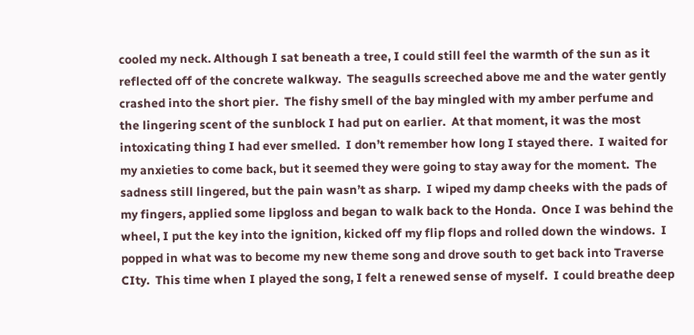cooled my neck. Although I sat beneath a tree, I could still feel the warmth of the sun as it reflected off of the concrete walkway.  The seagulls screeched above me and the water gently crashed into the short pier.  The fishy smell of the bay mingled with my amber perfume and the lingering scent of the sunblock I had put on earlier.  At that moment, it was the most intoxicating thing I had ever smelled.  I don’t remember how long I stayed there.  I waited for my anxieties to come back, but it seemed they were going to stay away for the moment.  The sadness still lingered, but the pain wasn’t as sharp.  I wiped my damp cheeks with the pads of my fingers, applied some lipgloss and began to walk back to the Honda.  Once I was behind the wheel, I put the key into the ignition, kicked off my flip flops and rolled down the windows.  I popped in what was to become my new theme song and drove south to get back into Traverse CIty.  This time when I played the song, I felt a renewed sense of myself.  I could breathe deep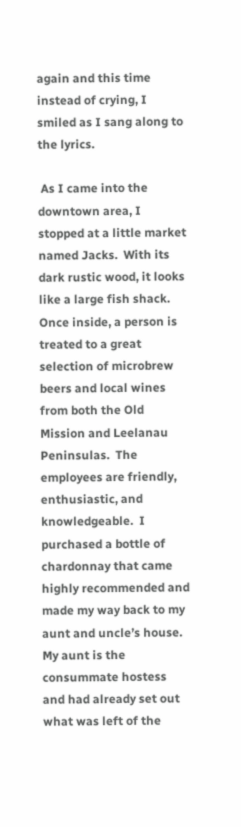again and this time instead of crying, I smiled as I sang along to the lyrics.

 As I came into the downtown area, I stopped at a little market named Jacks.  With its dark rustic wood, it looks like a large fish shack.  Once inside, a person is treated to a great selection of microbrew beers and local wines from both the Old Mission and Leelanau Peninsulas.  The employees are friendly, enthusiastic, and knowledgeable.  I purchased a bottle of chardonnay that came highly recommended and made my way back to my aunt and uncle’s house.  My aunt is the consummate hostess and had already set out what was left of the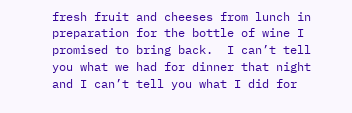fresh fruit and cheeses from lunch in preparation for the bottle of wine I promised to bring back.  I can’t tell you what we had for dinner that night and I can’t tell you what I did for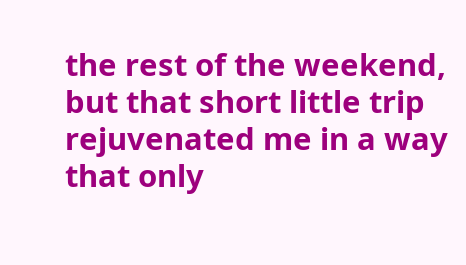the rest of the weekend, but that short little trip rejuvenated me in a way that only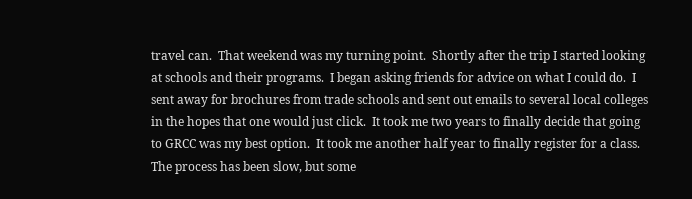travel can.  That weekend was my turning point.  Shortly after the trip I started looking at schools and their programs.  I began asking friends for advice on what I could do.  I sent away for brochures from trade schools and sent out emails to several local colleges in the hopes that one would just click.  It took me two years to finally decide that going to GRCC was my best option.  It took me another half year to finally register for a class.  The process has been slow, but some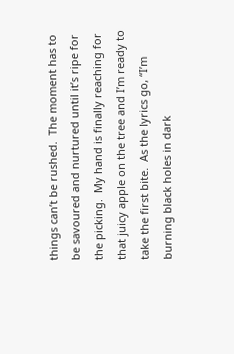things can’t be rushed.  The moment has to be savoured and nurtured until it’s ripe for the picking.  My hand is finally reaching for that juicy apple on the tree and I’m ready to take the first bite.  As the lyrics go, “I’m burning black holes in dark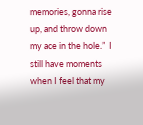memories, gonna rise up, and throw down my ace in the hole.”  I still have moments when I feel that my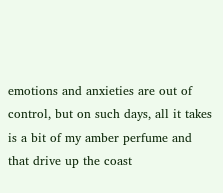emotions and anxieties are out of control, but on such days, all it takes is a bit of my amber perfume and that drive up the coast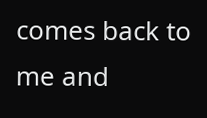comes back to me and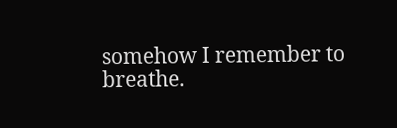somehow I remember to breathe.